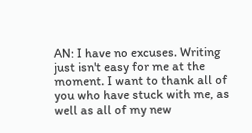AN: I have no excuses. Writing just isn't easy for me at the moment. I want to thank all of you who have stuck with me, as well as all of my new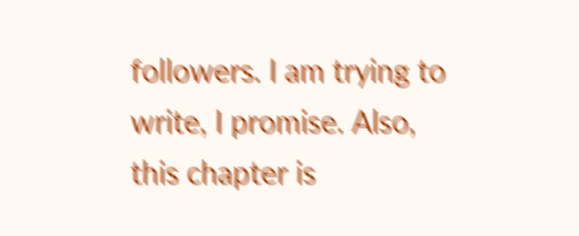followers. I am trying to write, I promise. Also, this chapter is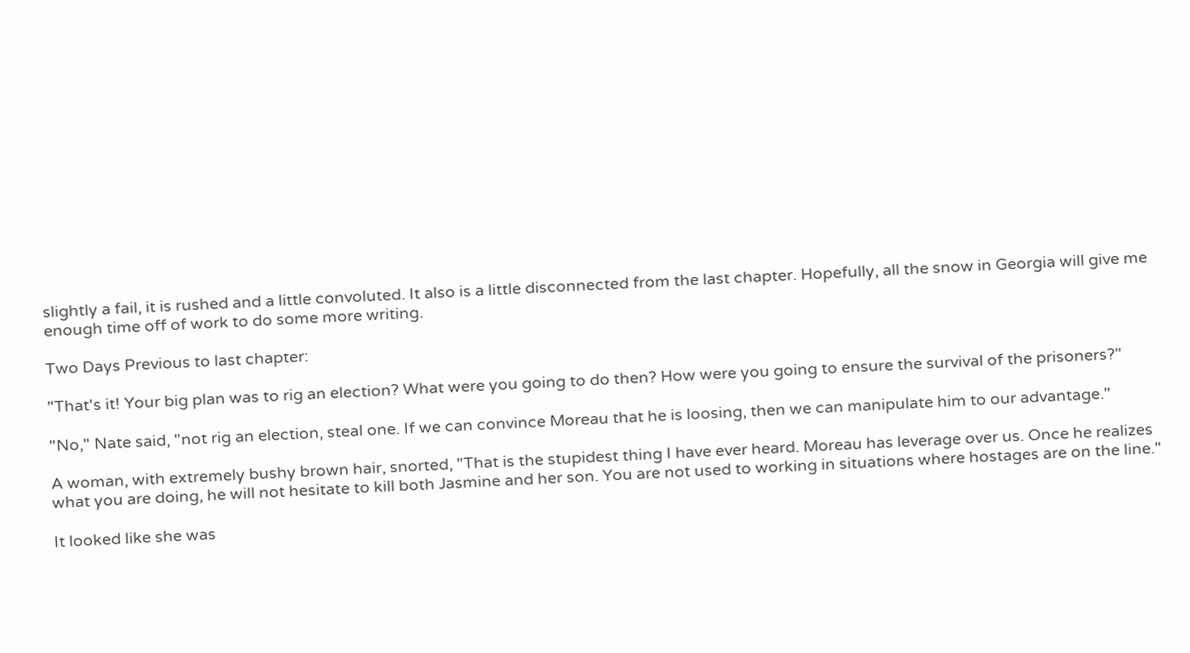slightly a fail, it is rushed and a little convoluted. It also is a little disconnected from the last chapter. Hopefully, all the snow in Georgia will give me enough time off of work to do some more writing.

Two Days Previous to last chapter:

"That's it! Your big plan was to rig an election? What were you going to do then? How were you going to ensure the survival of the prisoners?"

"No," Nate said, "not rig an election, steal one. If we can convince Moreau that he is loosing, then we can manipulate him to our advantage."

A woman, with extremely bushy brown hair, snorted, "That is the stupidest thing I have ever heard. Moreau has leverage over us. Once he realizes what you are doing, he will not hesitate to kill both Jasmine and her son. You are not used to working in situations where hostages are on the line."

It looked like she was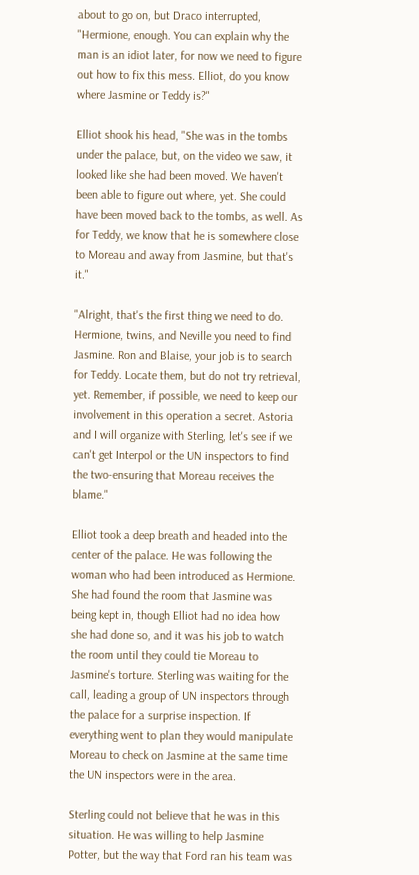about to go on, but Draco interrupted, "Hermione, enough. You can explain why the man is an idiot later, for now we need to figure out how to fix this mess. Elliot, do you know where Jasmine or Teddy is?"

Elliot shook his head, "She was in the tombs under the palace, but, on the video we saw, it looked like she had been moved. We haven't been able to figure out where, yet. She could have been moved back to the tombs, as well. As for Teddy, we know that he is somewhere close to Moreau and away from Jasmine, but that's it."

"Alright, that's the first thing we need to do. Hermione, twins, and Neville you need to find Jasmine. Ron and Blaise, your job is to search for Teddy. Locate them, but do not try retrieval, yet. Remember, if possible, we need to keep our involvement in this operation a secret. Astoria and I will organize with Sterling, let's see if we can't get Interpol or the UN inspectors to find the two-ensuring that Moreau receives the blame."

Elliot took a deep breath and headed into the center of the palace. He was following the woman who had been introduced as Hermione. She had found the room that Jasmine was being kept in, though Elliot had no idea how she had done so, and it was his job to watch the room until they could tie Moreau to Jasmine's torture. Sterling was waiting for the call, leading a group of UN inspectors through the palace for a surprise inspection. If everything went to plan they would manipulate Moreau to check on Jasmine at the same time the UN inspectors were in the area.

Sterling could not believe that he was in this situation. He was willing to help Jasmine Potter, but the way that Ford ran his team was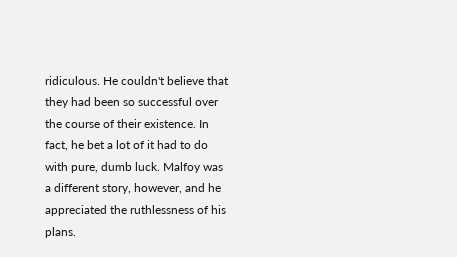ridiculous. He couldn't believe that they had been so successful over the course of their existence. In fact, he bet a lot of it had to do with pure, dumb luck. Malfoy was a different story, however, and he appreciated the ruthlessness of his plans.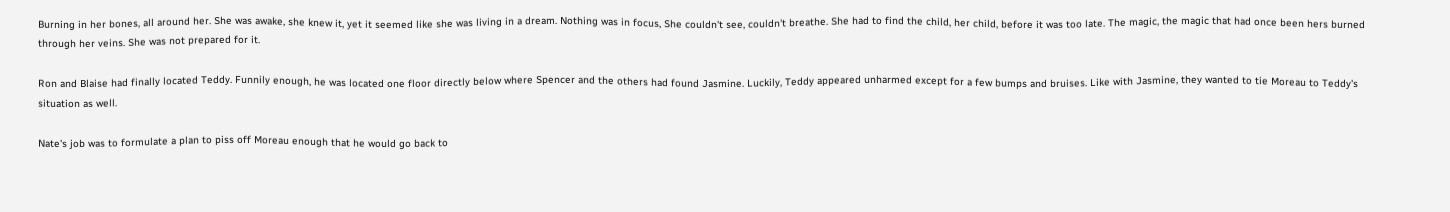Burning in her bones, all around her. She was awake, she knew it, yet it seemed like she was living in a dream. Nothing was in focus, She couldn't see, couldn't breathe. She had to find the child, her child, before it was too late. The magic, the magic that had once been hers burned through her veins. She was not prepared for it.

Ron and Blaise had finally located Teddy. Funnily enough, he was located one floor directly below where Spencer and the others had found Jasmine. Luckily, Teddy appeared unharmed except for a few bumps and bruises. Like with Jasmine, they wanted to tie Moreau to Teddy's situation as well.

Nate's job was to formulate a plan to piss off Moreau enough that he would go back to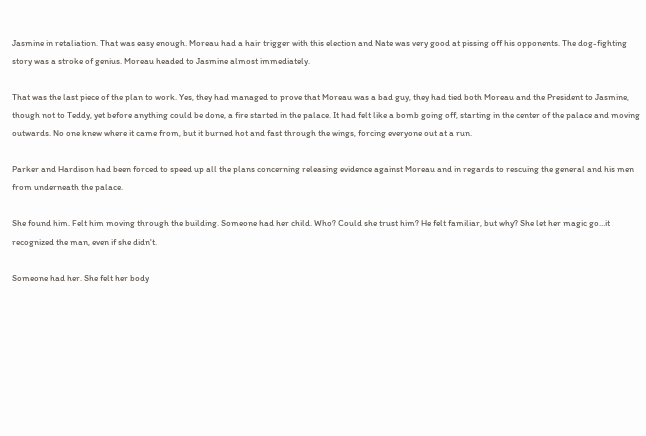Jasmine in retaliation. That was easy enough. Moreau had a hair trigger with this election and Nate was very good at pissing off his opponents. The dog-fighting story was a stroke of genius. Moreau headed to Jasmine almost immediately.

That was the last piece of the plan to work. Yes, they had managed to prove that Moreau was a bad guy, they had tied both Moreau and the President to Jasmine, though not to Teddy, yet before anything could be done, a fire started in the palace. It had felt like a bomb going off, starting in the center of the palace and moving outwards. No one knew where it came from, but it burned hot and fast through the wings, forcing everyone out at a run.

Parker and Hardison had been forced to speed up all the plans concerning releasing evidence against Moreau and in regards to rescuing the general and his men from underneath the palace.

She found him. Felt him moving through the building. Someone had her child. Who? Could she trust him? He felt familiar, but why? She let her magic go…it recognized the man, even if she didn't.

Someone had her. She felt her body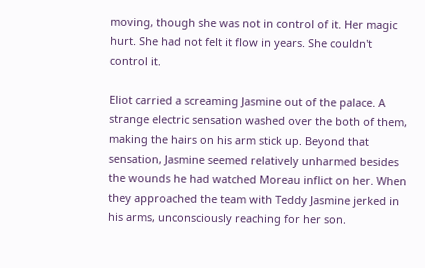moving, though she was not in control of it. Her magic hurt. She had not felt it flow in years. She couldn't control it.

Eliot carried a screaming Jasmine out of the palace. A strange electric sensation washed over the both of them, making the hairs on his arm stick up. Beyond that sensation, Jasmine seemed relatively unharmed besides the wounds he had watched Moreau inflict on her. When they approached the team with Teddy Jasmine jerked in his arms, unconsciously reaching for her son.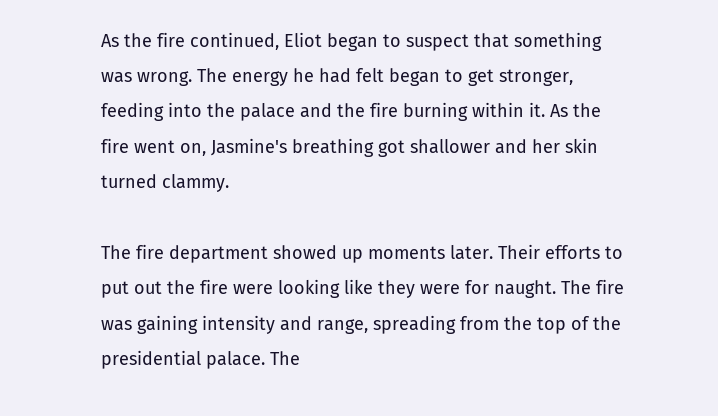As the fire continued, Eliot began to suspect that something was wrong. The energy he had felt began to get stronger, feeding into the palace and the fire burning within it. As the fire went on, Jasmine's breathing got shallower and her skin turned clammy.

The fire department showed up moments later. Their efforts to put out the fire were looking like they were for naught. The fire was gaining intensity and range, spreading from the top of the presidential palace. The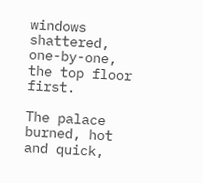windows shattered, one-by-one, the top floor first.

The palace burned, hot and quick,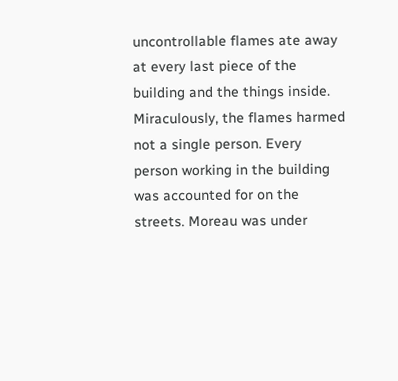uncontrollable flames ate away at every last piece of the building and the things inside. Miraculously, the flames harmed not a single person. Every person working in the building was accounted for on the streets. Moreau was under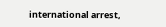international arrest,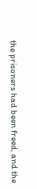the prisoners had been freed, and the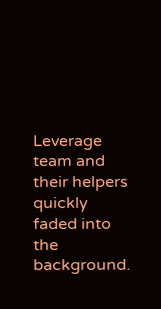Leverage team and their helpers quickly faded into the background.